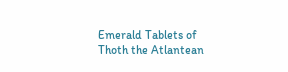Emerald Tablets of Thoth the Atlantean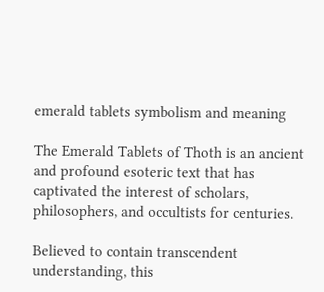emerald tablets symbolism and meaning

The Emerald Tablets of Thoth is an ancient and profound esoteric text that has captivated the interest of scholars, philosophers, and occultists for centuries.

Believed to contain transcendent understanding, this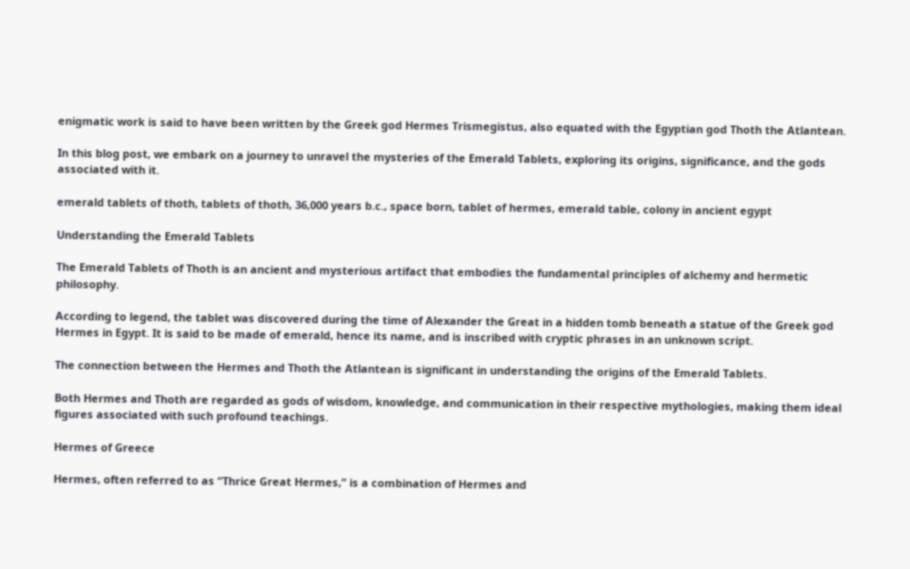enigmatic work is said to have been written by the Greek god Hermes Trismegistus, also equated with the Egyptian god Thoth the Atlantean.

In this blog post, we embark on a journey to unravel the mysteries of the Emerald Tablets, exploring its origins, significance, and the gods associated with it.

emerald tablets of thoth, tablets of thoth, 36,000 years b.c., space born, tablet of hermes, emerald table, colony in ancient egypt

Understanding the Emerald Tablets

The Emerald Tablets of Thoth is an ancient and mysterious artifact that embodies the fundamental principles of alchemy and hermetic philosophy.

According to legend, the tablet was discovered during the time of Alexander the Great in a hidden tomb beneath a statue of the Greek god Hermes in Egypt. It is said to be made of emerald, hence its name, and is inscribed with cryptic phrases in an unknown script.

The connection between the Hermes and Thoth the Atlantean is significant in understanding the origins of the Emerald Tablets.

Both Hermes and Thoth are regarded as gods of wisdom, knowledge, and communication in their respective mythologies, making them ideal figures associated with such profound teachings.

Hermes of Greece

Hermes, often referred to as “Thrice Great Hermes,” is a combination of Hermes and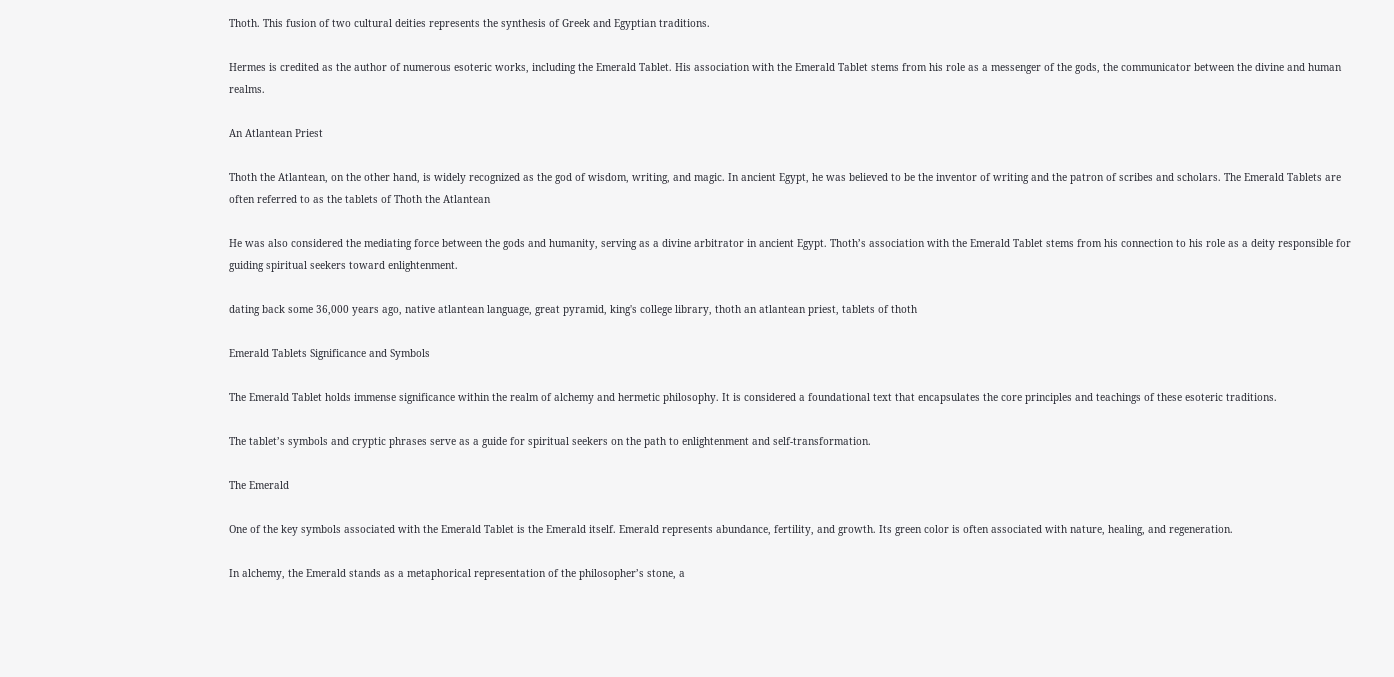Thoth. This fusion of two cultural deities represents the synthesis of Greek and Egyptian traditions.

Hermes is credited as the author of numerous esoteric works, including the Emerald Tablet. His association with the Emerald Tablet stems from his role as a messenger of the gods, the communicator between the divine and human realms.

An Atlantean Priest

Thoth the Atlantean, on the other hand, is widely recognized as the god of wisdom, writing, and magic. In ancient Egypt, he was believed to be the inventor of writing and the patron of scribes and scholars. The Emerald Tablets are often referred to as the tablets of Thoth the Atlantean

He was also considered the mediating force between the gods and humanity, serving as a divine arbitrator in ancient Egypt. Thoth’s association with the Emerald Tablet stems from his connection to his role as a deity responsible for guiding spiritual seekers toward enlightenment.

dating back some 36,000 years ago, native atlantean language, great pyramid, king's college library, thoth an atlantean priest, tablets of thoth

Emerald Tablets Significance and Symbols

The Emerald Tablet holds immense significance within the realm of alchemy and hermetic philosophy. It is considered a foundational text that encapsulates the core principles and teachings of these esoteric traditions.

The tablet’s symbols and cryptic phrases serve as a guide for spiritual seekers on the path to enlightenment and self-transformation.

The Emerald

One of the key symbols associated with the Emerald Tablet is the Emerald itself. Emerald represents abundance, fertility, and growth. Its green color is often associated with nature, healing, and regeneration.

In alchemy, the Emerald stands as a metaphorical representation of the philosopher’s stone, a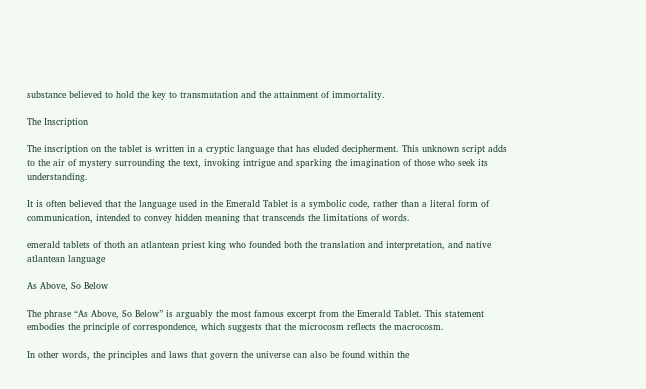substance believed to hold the key to transmutation and the attainment of immortality.

The Inscription

The inscription on the tablet is written in a cryptic language that has eluded decipherment. This unknown script adds to the air of mystery surrounding the text, invoking intrigue and sparking the imagination of those who seek its understanding.

It is often believed that the language used in the Emerald Tablet is a symbolic code, rather than a literal form of communication, intended to convey hidden meaning that transcends the limitations of words.

emerald tablets of thoth an atlantean priest king who founded both the translation and interpretation, and native atlantean language

As Above, So Below

The phrase “As Above, So Below” is arguably the most famous excerpt from the Emerald Tablet. This statement embodies the principle of correspondence, which suggests that the microcosm reflects the macrocosm.

In other words, the principles and laws that govern the universe can also be found within the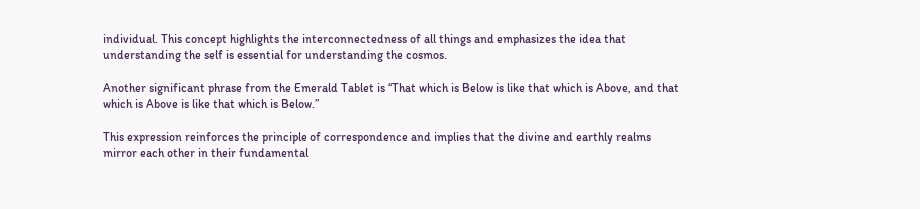individual. This concept highlights the interconnectedness of all things and emphasizes the idea that understanding the self is essential for understanding the cosmos.

Another significant phrase from the Emerald Tablet is “That which is Below is like that which is Above, and that which is Above is like that which is Below.”

This expression reinforces the principle of correspondence and implies that the divine and earthly realms mirror each other in their fundamental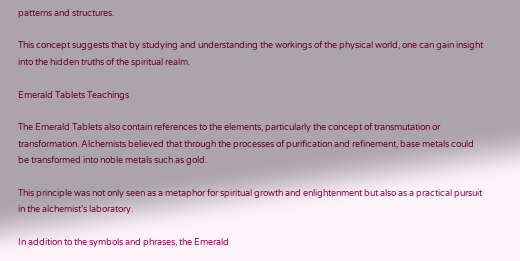patterns and structures.

This concept suggests that by studying and understanding the workings of the physical world, one can gain insight into the hidden truths of the spiritual realm.

Emerald Tablets Teachings

The Emerald Tablets also contain references to the elements, particularly the concept of transmutation or transformation. Alchemists believed that through the processes of purification and refinement, base metals could be transformed into noble metals such as gold.

This principle was not only seen as a metaphor for spiritual growth and enlightenment but also as a practical pursuit in the alchemist’s laboratory.

In addition to the symbols and phrases, the Emerald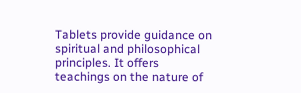Tablets provide guidance on spiritual and philosophical principles. It offers teachings on the nature of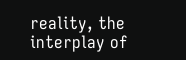reality, the interplay of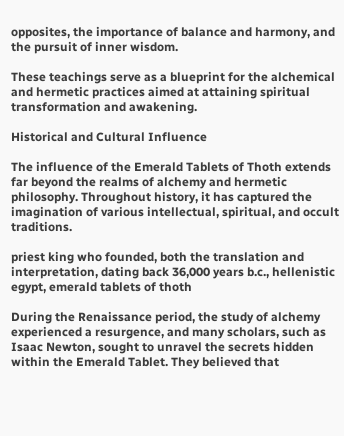opposites, the importance of balance and harmony, and the pursuit of inner wisdom.

These teachings serve as a blueprint for the alchemical and hermetic practices aimed at attaining spiritual transformation and awakening.

Historical and Cultural Influence

The influence of the Emerald Tablets of Thoth extends far beyond the realms of alchemy and hermetic philosophy. Throughout history, it has captured the imagination of various intellectual, spiritual, and occult traditions.

priest king who founded, both the translation and interpretation, dating back 36,000 years b.c., hellenistic egypt, emerald tablets of thoth

During the Renaissance period, the study of alchemy experienced a resurgence, and many scholars, such as Isaac Newton, sought to unravel the secrets hidden within the Emerald Tablet. They believed that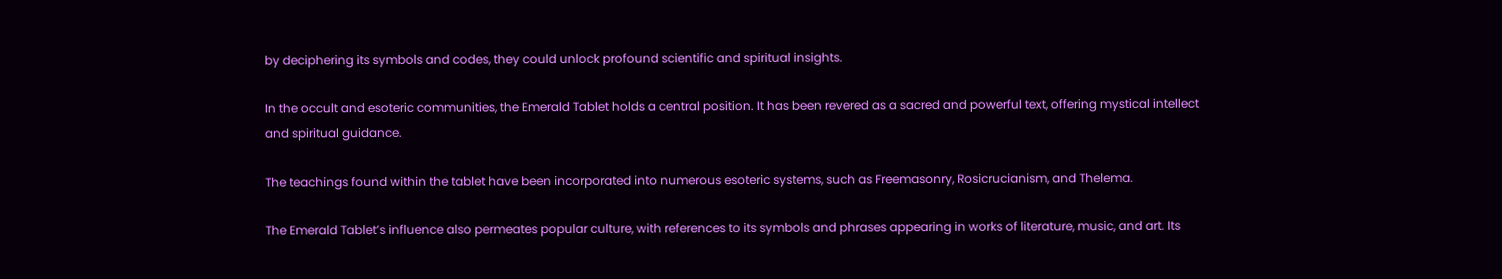by deciphering its symbols and codes, they could unlock profound scientific and spiritual insights.

In the occult and esoteric communities, the Emerald Tablet holds a central position. It has been revered as a sacred and powerful text, offering mystical intellect and spiritual guidance.

The teachings found within the tablet have been incorporated into numerous esoteric systems, such as Freemasonry, Rosicrucianism, and Thelema.

The Emerald Tablet’s influence also permeates popular culture, with references to its symbols and phrases appearing in works of literature, music, and art. Its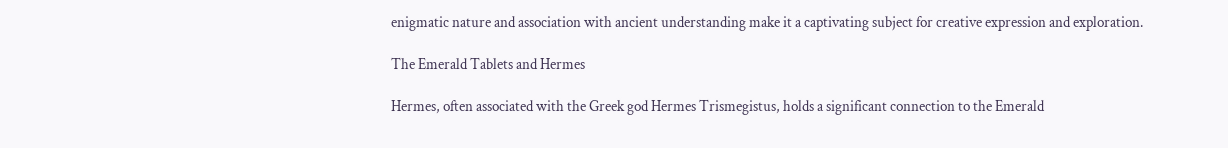enigmatic nature and association with ancient understanding make it a captivating subject for creative expression and exploration.

The Emerald Tablets and Hermes

Hermes, often associated with the Greek god Hermes Trismegistus, holds a significant connection to the Emerald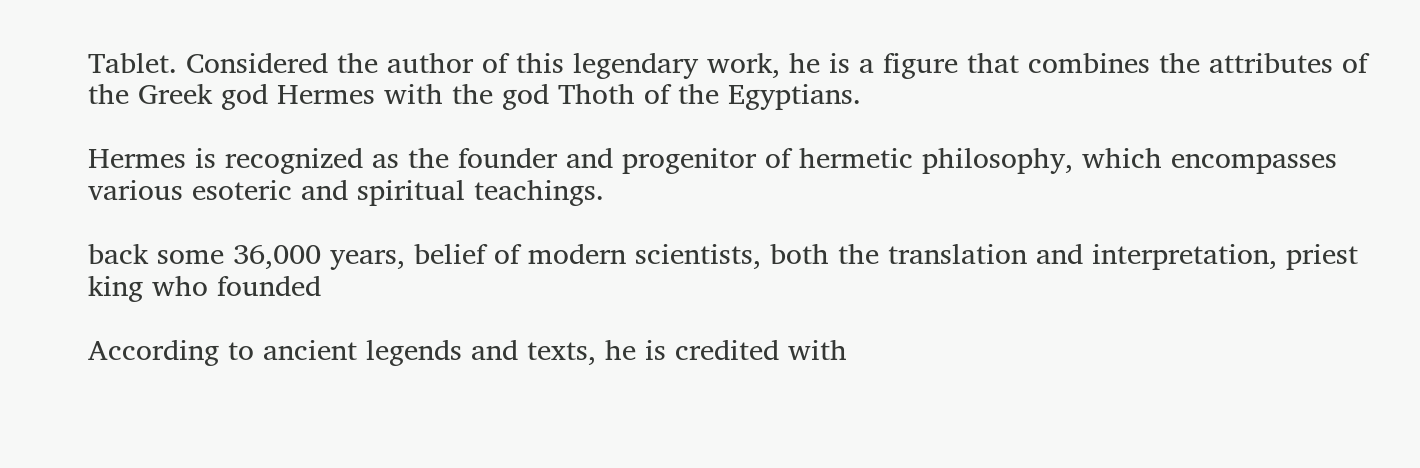Tablet. Considered the author of this legendary work, he is a figure that combines the attributes of the Greek god Hermes with the god Thoth of the Egyptians.

Hermes is recognized as the founder and progenitor of hermetic philosophy, which encompasses various esoteric and spiritual teachings.

back some 36,000 years, belief of modern scientists, both the translation and interpretation, priest king who founded

According to ancient legends and texts, he is credited with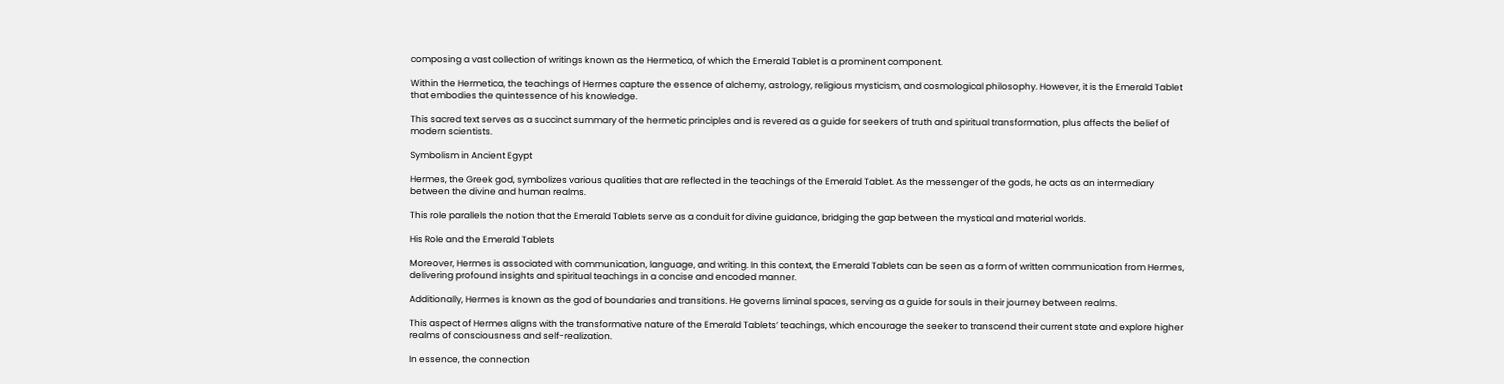composing a vast collection of writings known as the Hermetica, of which the Emerald Tablet is a prominent component.

Within the Hermetica, the teachings of Hermes capture the essence of alchemy, astrology, religious mysticism, and cosmological philosophy. However, it is the Emerald Tablet that embodies the quintessence of his knowledge.

This sacred text serves as a succinct summary of the hermetic principles and is revered as a guide for seekers of truth and spiritual transformation, plus affects the belief of modern scientists.

Symbolism in Ancient Egypt

Hermes, the Greek god, symbolizes various qualities that are reflected in the teachings of the Emerald Tablet. As the messenger of the gods, he acts as an intermediary between the divine and human realms.

This role parallels the notion that the Emerald Tablets serve as a conduit for divine guidance, bridging the gap between the mystical and material worlds.

His Role and the Emerald Tablets

Moreover, Hermes is associated with communication, language, and writing. In this context, the Emerald Tablets can be seen as a form of written communication from Hermes, delivering profound insights and spiritual teachings in a concise and encoded manner.

Additionally, Hermes is known as the god of boundaries and transitions. He governs liminal spaces, serving as a guide for souls in their journey between realms.

This aspect of Hermes aligns with the transformative nature of the Emerald Tablets’ teachings, which encourage the seeker to transcend their current state and explore higher realms of consciousness and self-realization.

In essence, the connection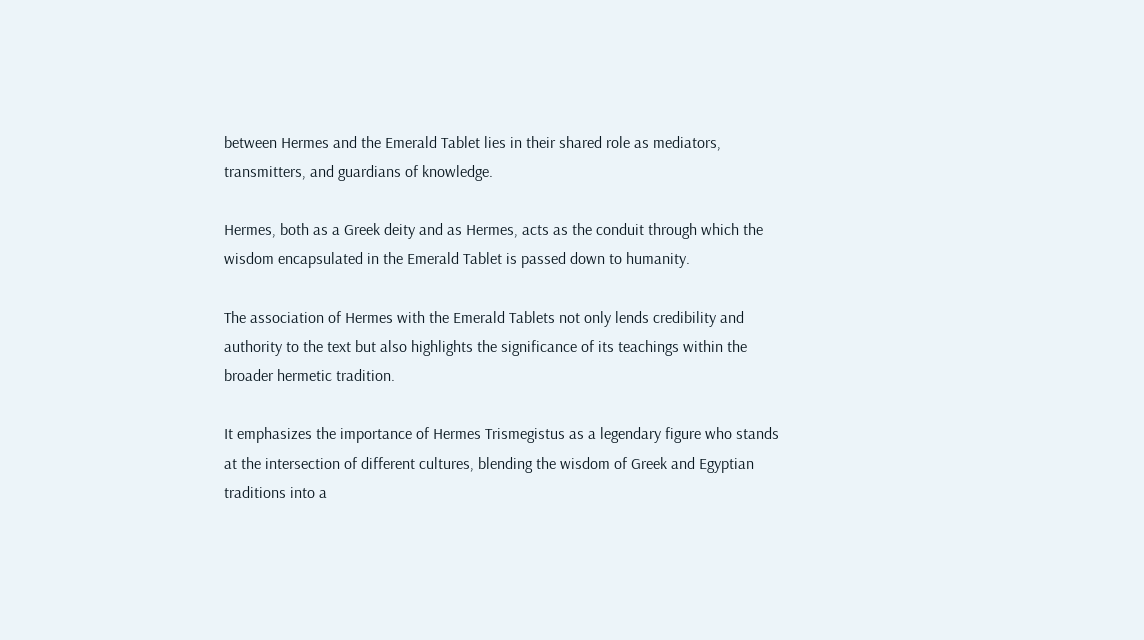between Hermes and the Emerald Tablet lies in their shared role as mediators, transmitters, and guardians of knowledge.

Hermes, both as a Greek deity and as Hermes, acts as the conduit through which the wisdom encapsulated in the Emerald Tablet is passed down to humanity.

The association of Hermes with the Emerald Tablets not only lends credibility and authority to the text but also highlights the significance of its teachings within the broader hermetic tradition.

It emphasizes the importance of Hermes Trismegistus as a legendary figure who stands at the intersection of different cultures, blending the wisdom of Greek and Egyptian traditions into a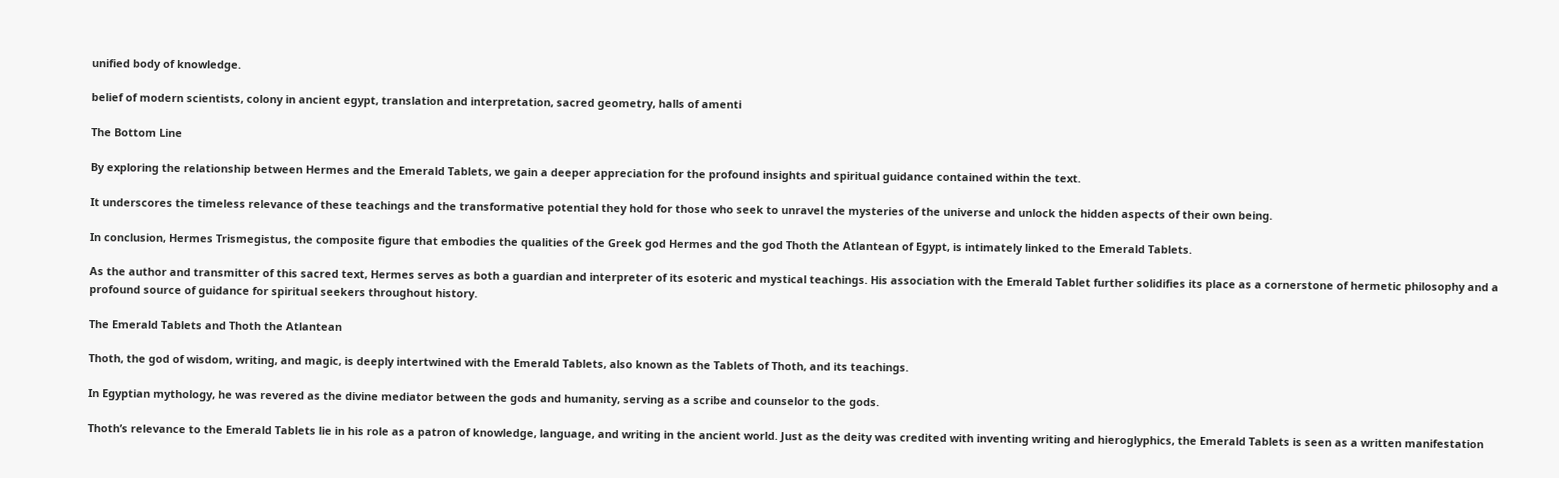unified body of knowledge.

belief of modern scientists, colony in ancient egypt, translation and interpretation, sacred geometry, halls of amenti

The Bottom Line

By exploring the relationship between Hermes and the Emerald Tablets, we gain a deeper appreciation for the profound insights and spiritual guidance contained within the text.

It underscores the timeless relevance of these teachings and the transformative potential they hold for those who seek to unravel the mysteries of the universe and unlock the hidden aspects of their own being.

In conclusion, Hermes Trismegistus, the composite figure that embodies the qualities of the Greek god Hermes and the god Thoth the Atlantean of Egypt, is intimately linked to the Emerald Tablets.

As the author and transmitter of this sacred text, Hermes serves as both a guardian and interpreter of its esoteric and mystical teachings. His association with the Emerald Tablet further solidifies its place as a cornerstone of hermetic philosophy and a profound source of guidance for spiritual seekers throughout history.

The Emerald Tablets and Thoth the Atlantean

Thoth, the god of wisdom, writing, and magic, is deeply intertwined with the Emerald Tablets, also known as the Tablets of Thoth, and its teachings.

In Egyptian mythology, he was revered as the divine mediator between the gods and humanity, serving as a scribe and counselor to the gods.

Thoth’s relevance to the Emerald Tablets lie in his role as a patron of knowledge, language, and writing in the ancient world. Just as the deity was credited with inventing writing and hieroglyphics, the Emerald Tablets is seen as a written manifestation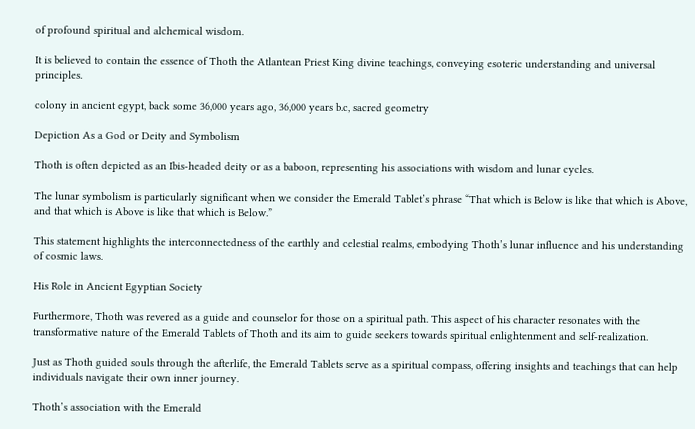of profound spiritual and alchemical wisdom.

It is believed to contain the essence of Thoth the Atlantean Priest King divine teachings, conveying esoteric understanding and universal principles.

colony in ancient egypt, back some 36,000 years ago, 36,000 years b.c, sacred geometry

Depiction As a God or Deity and Symbolism

Thoth is often depicted as an Ibis-headed deity or as a baboon, representing his associations with wisdom and lunar cycles.

The lunar symbolism is particularly significant when we consider the Emerald Tablet’s phrase “That which is Below is like that which is Above, and that which is Above is like that which is Below.”

This statement highlights the interconnectedness of the earthly and celestial realms, embodying Thoth’s lunar influence and his understanding of cosmic laws.

His Role in Ancient Egyptian Society

Furthermore, Thoth was revered as a guide and counselor for those on a spiritual path. This aspect of his character resonates with the transformative nature of the Emerald Tablets of Thoth and its aim to guide seekers towards spiritual enlightenment and self-realization.

Just as Thoth guided souls through the afterlife, the Emerald Tablets serve as a spiritual compass, offering insights and teachings that can help individuals navigate their own inner journey.

Thoth’s association with the Emerald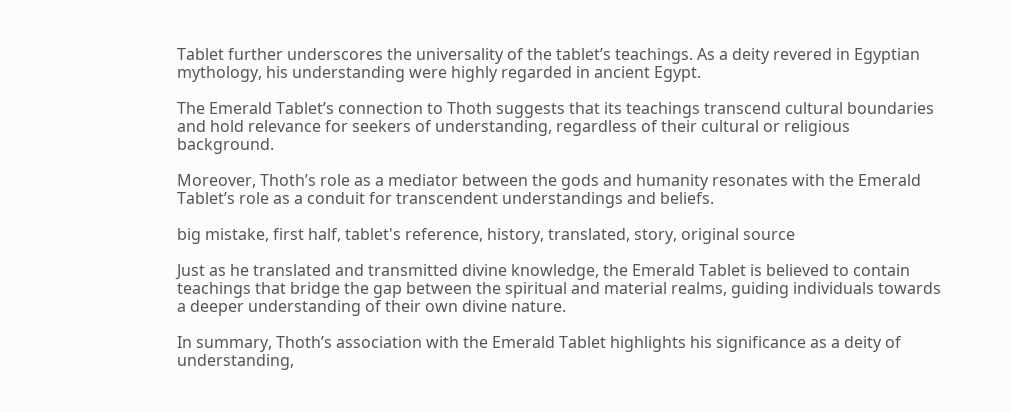Tablet further underscores the universality of the tablet’s teachings. As a deity revered in Egyptian mythology, his understanding were highly regarded in ancient Egypt.

The Emerald Tablet’s connection to Thoth suggests that its teachings transcend cultural boundaries and hold relevance for seekers of understanding, regardless of their cultural or religious background.

Moreover, Thoth’s role as a mediator between the gods and humanity resonates with the Emerald Tablet’s role as a conduit for transcendent understandings and beliefs.

big mistake, first half, tablet's reference, history, translated, story, original source

Just as he translated and transmitted divine knowledge, the Emerald Tablet is believed to contain teachings that bridge the gap between the spiritual and material realms, guiding individuals towards a deeper understanding of their own divine nature.

In summary, Thoth’s association with the Emerald Tablet highlights his significance as a deity of understanding,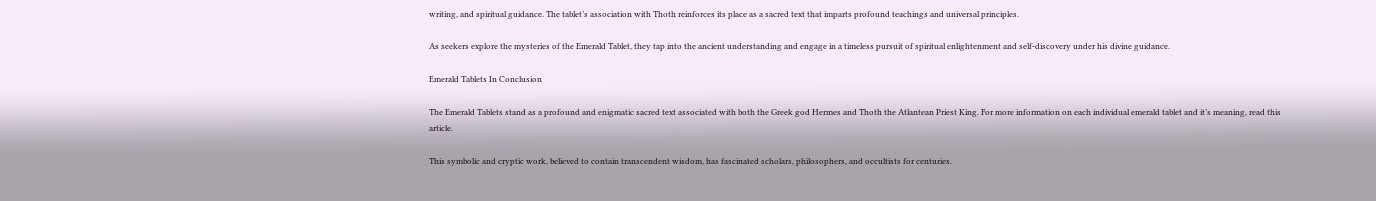writing, and spiritual guidance. The tablet’s association with Thoth reinforces its place as a sacred text that imparts profound teachings and universal principles.

As seekers explore the mysteries of the Emerald Tablet, they tap into the ancient understanding and engage in a timeless pursuit of spiritual enlightenment and self-discovery under his divine guidance.

Emerald Tablets In Conclusion

The Emerald Tablets stand as a profound and enigmatic sacred text associated with both the Greek god Hermes and Thoth the Atlantean Priest King. For more information on each individual emerald tablet and it’s meaning, read this article.

This symbolic and cryptic work, believed to contain transcendent wisdom, has fascinated scholars, philosophers, and occultists for centuries.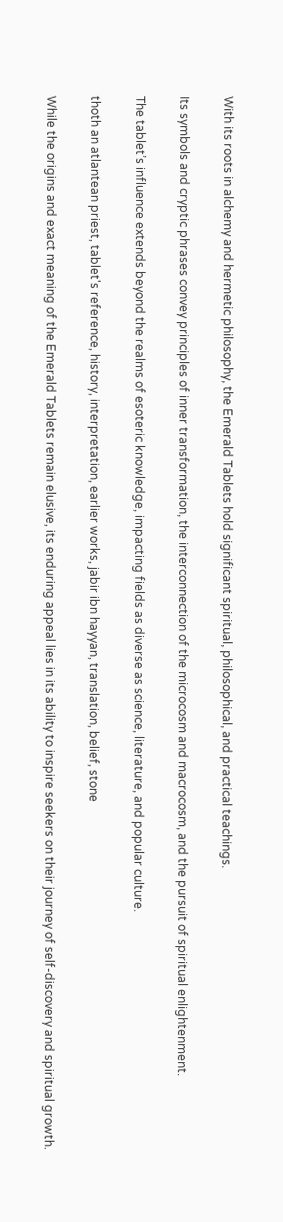With its roots in alchemy and hermetic philosophy, the Emerald Tablets hold significant spiritual, philosophical, and practical teachings.

Its symbols and cryptic phrases convey principles of inner transformation, the interconnection of the microcosm and macrocosm, and the pursuit of spiritual enlightenment.

The tablet’s influence extends beyond the realms of esoteric knowledge, impacting fields as diverse as science, literature, and popular culture.

thoth an atlantean priest, tablet's reference, history, interpretation, earlier works, jabir ibn hayyan, translation, belief, stone

While the origins and exact meaning of the Emerald Tablets remain elusive, its enduring appeal lies in its ability to inspire seekers on their journey of self-discovery and spiritual growth.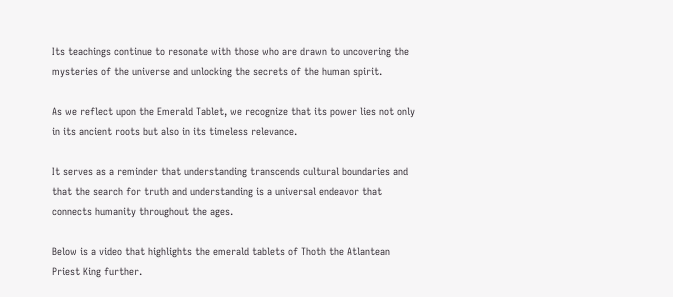Its teachings continue to resonate with those who are drawn to uncovering the mysteries of the universe and unlocking the secrets of the human spirit.

As we reflect upon the Emerald Tablet, we recognize that its power lies not only in its ancient roots but also in its timeless relevance.

It serves as a reminder that understanding transcends cultural boundaries and that the search for truth and understanding is a universal endeavor that connects humanity throughout the ages.

Below is a video that highlights the emerald tablets of Thoth the Atlantean Priest King further.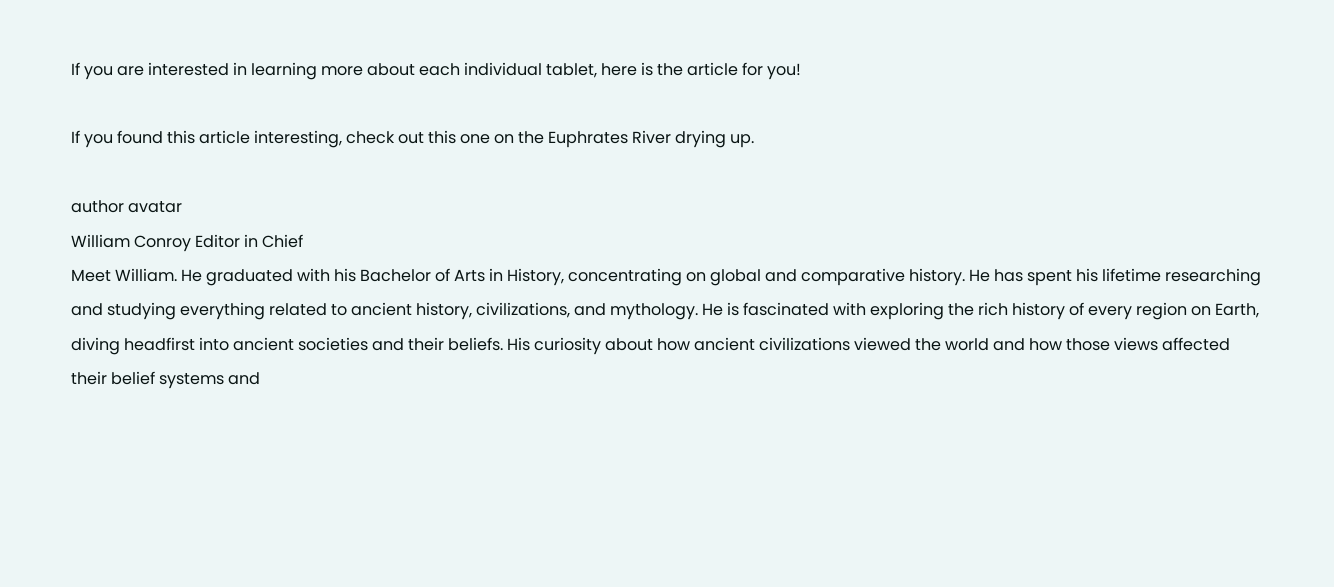If you are interested in learning more about each individual tablet, here is the article for you!

If you found this article interesting, check out this one on the Euphrates River drying up.

author avatar
William Conroy Editor in Chief
Meet William. He graduated with his Bachelor of Arts in History, concentrating on global and comparative history. He has spent his lifetime researching and studying everything related to ancient history, civilizations, and mythology. He is fascinated with exploring the rich history of every region on Earth, diving headfirst into ancient societies and their beliefs. His curiosity about how ancient civilizations viewed the world and how those views affected their belief systems and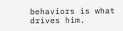behaviors is what drives him.